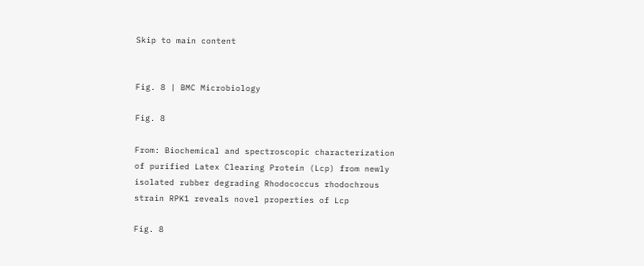Skip to main content


Fig. 8 | BMC Microbiology

Fig. 8

From: Biochemical and spectroscopic characterization of purified Latex Clearing Protein (Lcp) from newly isolated rubber degrading Rhodococcus rhodochrous strain RPK1 reveals novel properties of Lcp

Fig. 8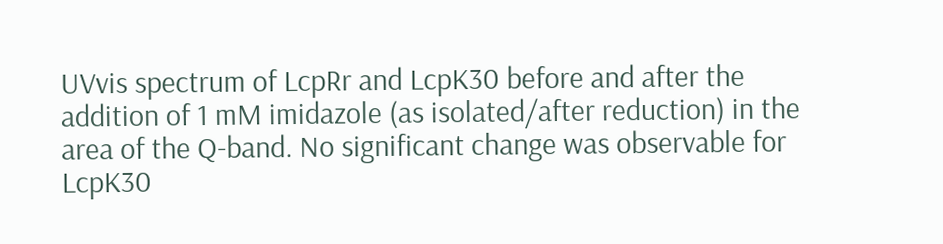UVvis spectrum of LcpRr and LcpK30 before and after the addition of 1 mM imidazole (as isolated/after reduction) in the area of the Q-band. No significant change was observable for LcpK30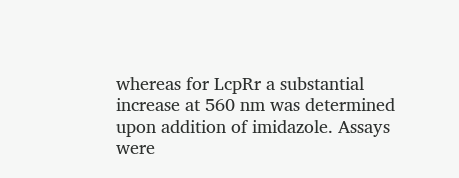whereas for LcpRr a substantial increase at 560 nm was determined upon addition of imidazole. Assays were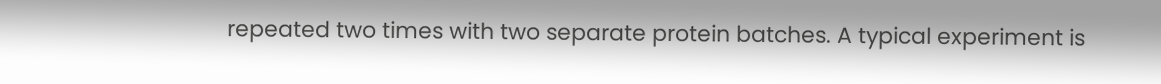repeated two times with two separate protein batches. A typical experiment is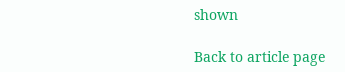shown

Back to article page